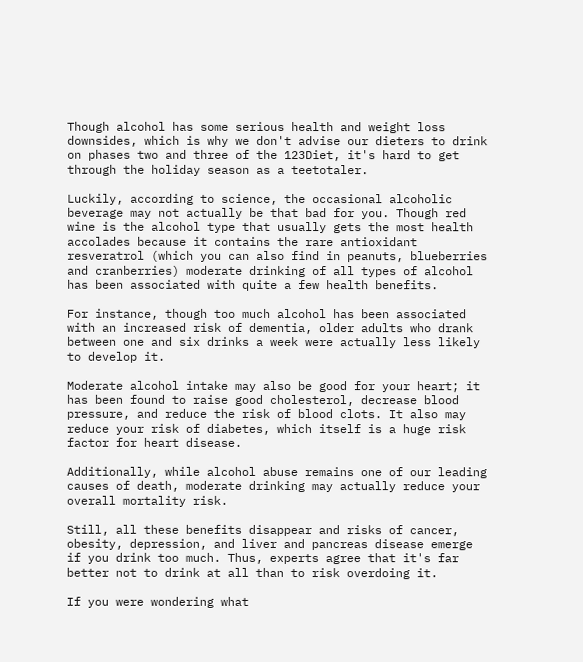Though alcohol has some serious health and weight loss downsides, which is why we don't advise our dieters to drink on phases two and three of the 123Diet, it's hard to get through the holiday season as a teetotaler.

Luckily, according to science, the occasional alcoholic beverage may not actually be that bad for you. Though red wine is the alcohol type that usually gets the most health accolades because it contains the rare antioxidant resveratrol (which you can also find in peanuts, blueberries and cranberries) moderate drinking of all types of alcohol has been associated with quite a few health benefits.

For instance, though too much alcohol has been associated with an increased risk of dementia, older adults who drank between one and six drinks a week were actually less likely to develop it.

Moderate alcohol intake may also be good for your heart; it has been found to raise good cholesterol, decrease blood pressure, and reduce the risk of blood clots. It also may reduce your risk of diabetes, which itself is a huge risk factor for heart disease.

Additionally, while alcohol abuse remains one of our leading causes of death, moderate drinking may actually reduce your overall mortality risk.

Still, all these benefits disappear and risks of cancer, obesity, depression, and liver and pancreas disease emerge if you drink too much. Thus, experts agree that it's far better not to drink at all than to risk overdoing it.

If you were wondering what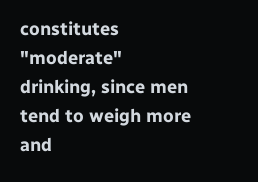constitutes "moderate" drinking, since men tend to weigh more and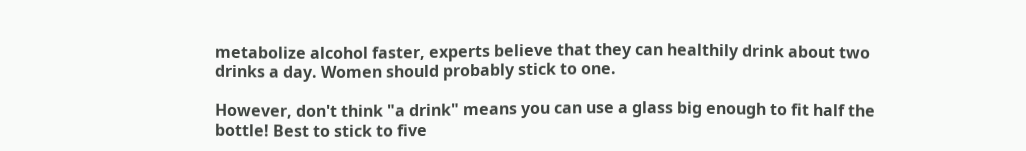metabolize alcohol faster, experts believe that they can healthily drink about two drinks a day. Women should probably stick to one.

However, don't think "a drink" means you can use a glass big enough to fit half the bottle! Best to stick to five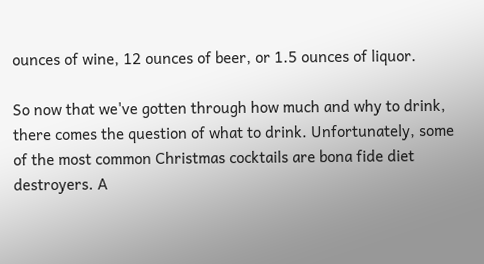ounces of wine, 12 ounces of beer, or 1.5 ounces of liquor.

So now that we've gotten through how much and why to drink, there comes the question of what to drink. Unfortunately, some of the most common Christmas cocktails are bona fide diet destroyers. A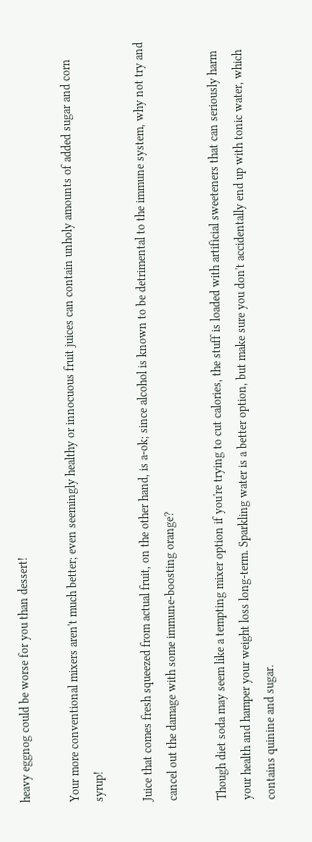heavy eggnog could be worse for you than dessert!

Your more conventional mixers aren't much better; even seemingly healthy or innocuous fruit juices can contain unholy amounts of added sugar and corn syrup!

Juice that comes fresh squeezed from actual fruit, on the other hand, is a-ok; since alcohol is known to be detrimental to the immune system, why not try and cancel out the damage with some immune-boosting orange?

Though diet soda may seem like a tempting mixer option if you're trying to cut calories, the stuff is loaded with artificial sweeteners that can seriously harm your health and hamper your weight loss long-term. Sparkling water is a better option, but make sure you don't accidentally end up with tonic water, which contains quinine and sugar.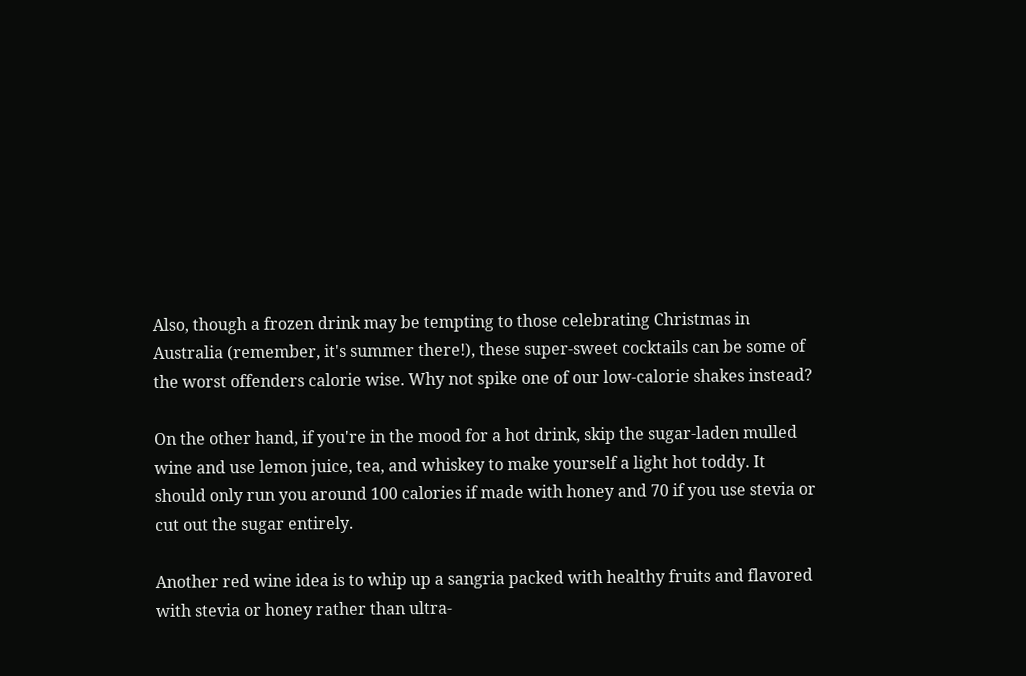Also, though a frozen drink may be tempting to those celebrating Christmas in Australia (remember, it's summer there!), these super-sweet cocktails can be some of the worst offenders calorie wise. Why not spike one of our low-calorie shakes instead?

On the other hand, if you're in the mood for a hot drink, skip the sugar-laden mulled wine and use lemon juice, tea, and whiskey to make yourself a light hot toddy. It should only run you around 100 calories if made with honey and 70 if you use stevia or cut out the sugar entirely.

Another red wine idea is to whip up a sangria packed with healthy fruits and flavored with stevia or honey rather than ultra-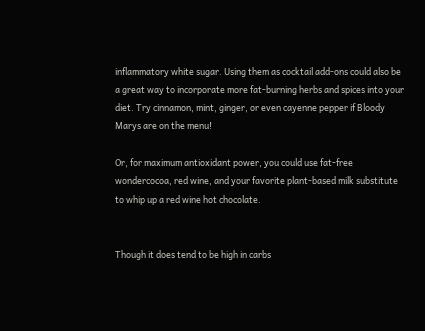inflammatory white sugar. Using them as cocktail add-ons could also be a great way to incorporate more fat-burning herbs and spices into your diet. Try cinnamon, mint, ginger, or even cayenne pepper if Bloody Marys are on the menu!

Or, for maximum antioxidant power, you could use fat-free wondercocoa, red wine, and your favorite plant-based milk substitute to whip up a red wine hot chocolate.


Though it does tend to be high in carbs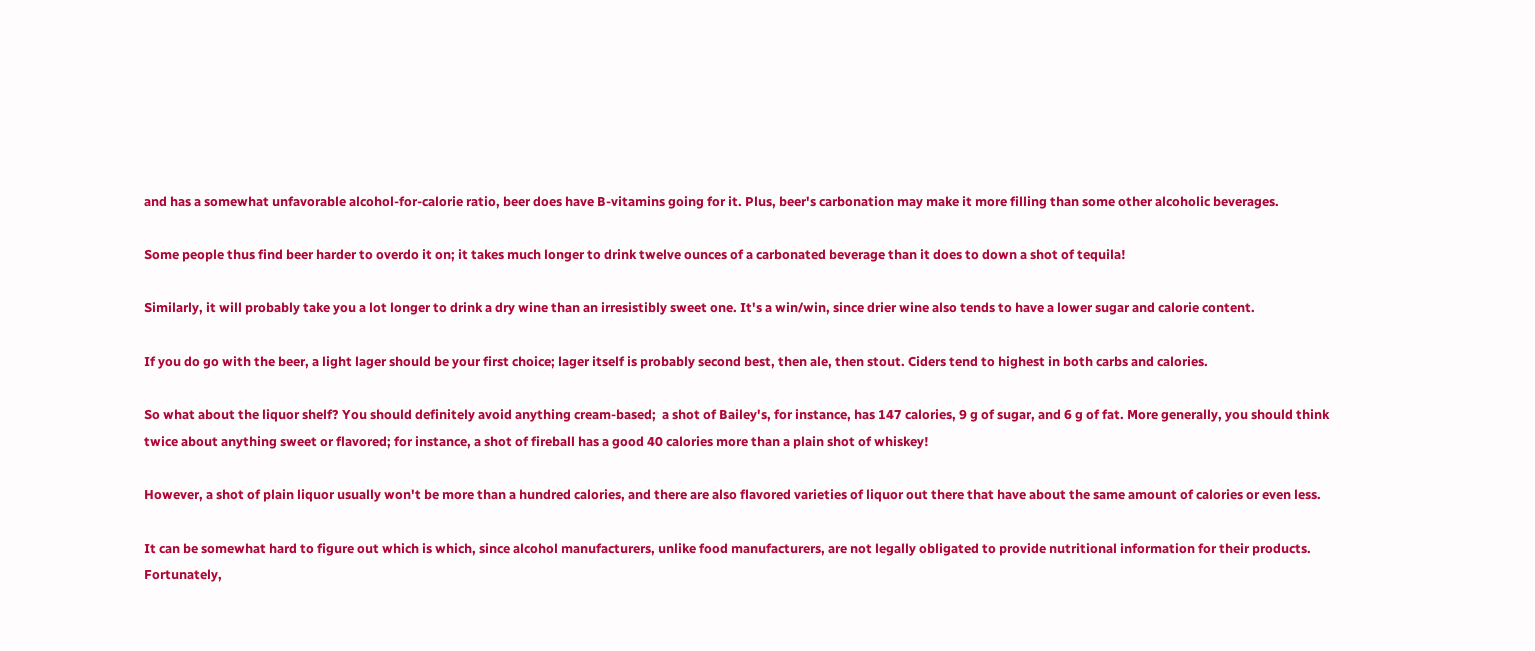and has a somewhat unfavorable alcohol-for-calorie ratio, beer does have B-vitamins going for it. Plus, beer's carbonation may make it more filling than some other alcoholic beverages.

Some people thus find beer harder to overdo it on; it takes much longer to drink twelve ounces of a carbonated beverage than it does to down a shot of tequila!

Similarly, it will probably take you a lot longer to drink a dry wine than an irresistibly sweet one. It's a win/win, since drier wine also tends to have a lower sugar and calorie content.

If you do go with the beer, a light lager should be your first choice; lager itself is probably second best, then ale, then stout. Ciders tend to highest in both carbs and calories.

So what about the liquor shelf? You should definitely avoid anything cream-based;  a shot of Bailey's, for instance, has 147 calories, 9 g of sugar, and 6 g of fat. More generally, you should think twice about anything sweet or flavored; for instance, a shot of fireball has a good 40 calories more than a plain shot of whiskey!

However, a shot of plain liquor usually won't be more than a hundred calories, and there are also flavored varieties of liquor out there that have about the same amount of calories or even less.

It can be somewhat hard to figure out which is which, since alcohol manufacturers, unlike food manufacturers, are not legally obligated to provide nutritional information for their products. Fortunately,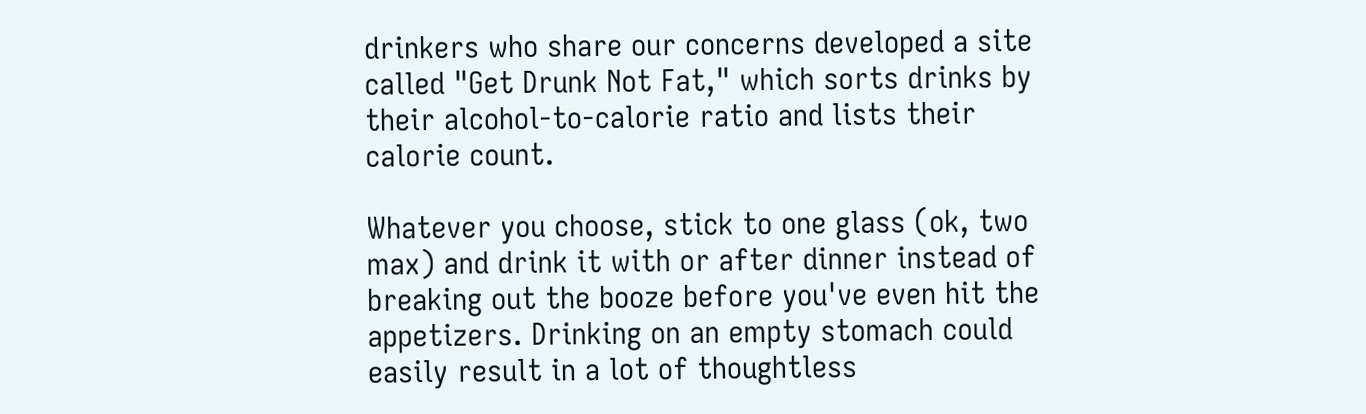drinkers who share our concerns developed a site called "Get Drunk Not Fat," which sorts drinks by their alcohol-to-calorie ratio and lists their calorie count.

Whatever you choose, stick to one glass (ok, two max) and drink it with or after dinner instead of breaking out the booze before you've even hit the appetizers. Drinking on an empty stomach could easily result in a lot of thoughtless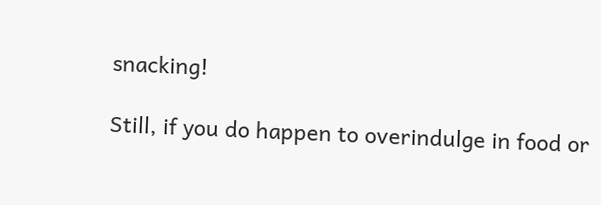snacking!

Still, if you do happen to overindulge in food or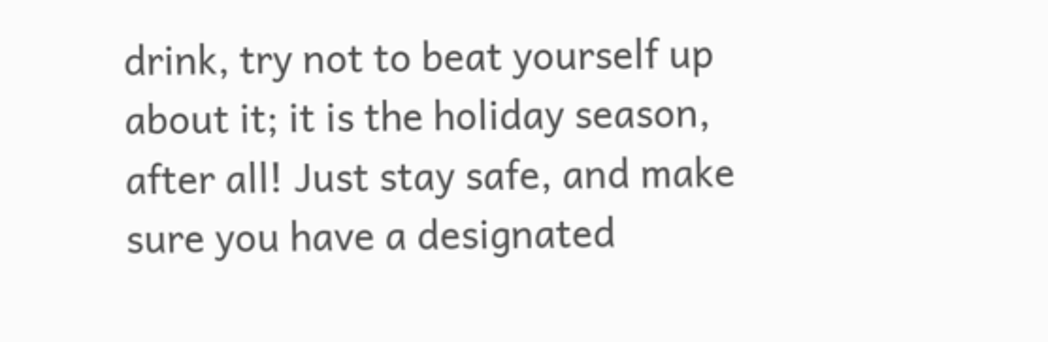drink, try not to beat yourself up about it; it is the holiday season, after all! Just stay safe, and make sure you have a designated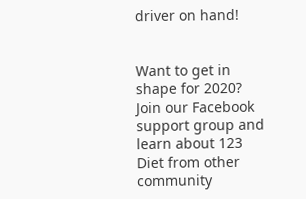driver on hand!


Want to get in shape for 2020? Join our Facebook support group and learn about 123 Diet from other community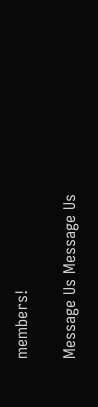members!

Message Us Message Us